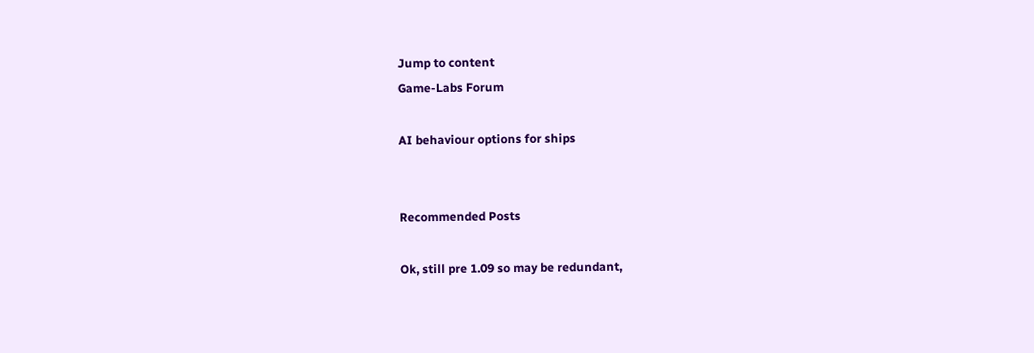Jump to content
Game-Labs Forum

AI behaviour options for ships


Recommended Posts

Ok, still pre 1.09 so may be redundant,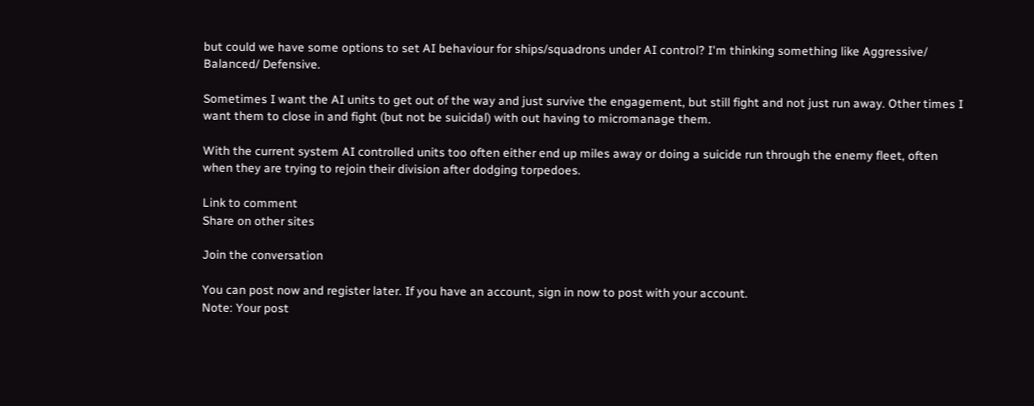but could we have some options to set AI behaviour for ships/squadrons under AI control? I'm thinking something like Aggressive/ Balanced/ Defensive.

Sometimes I want the AI units to get out of the way and just survive the engagement, but still fight and not just run away. Other times I want them to close in and fight (but not be suicidal) with out having to micromanage them.

With the current system AI controlled units too often either end up miles away or doing a suicide run through the enemy fleet, often when they are trying to rejoin their division after dodging torpedoes.

Link to comment
Share on other sites

Join the conversation

You can post now and register later. If you have an account, sign in now to post with your account.
Note: Your post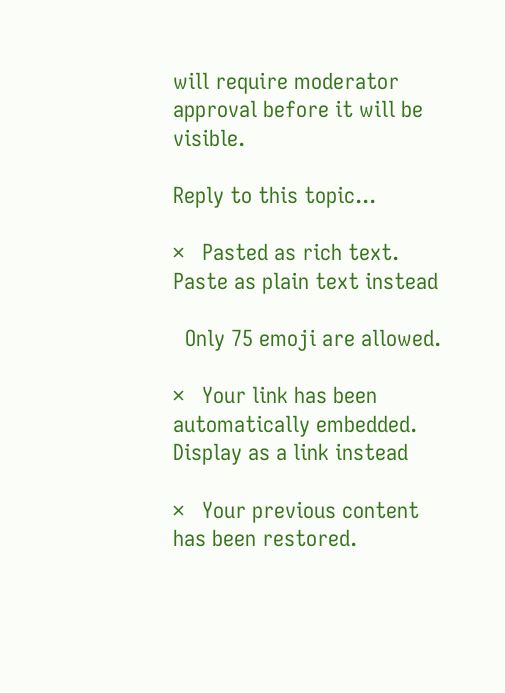will require moderator approval before it will be visible.

Reply to this topic...

×   Pasted as rich text.   Paste as plain text instead

  Only 75 emoji are allowed.

×   Your link has been automatically embedded.   Display as a link instead

×   Your previous content has been restored.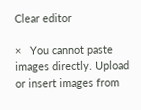Clear editor

×   You cannot paste images directly. Upload or insert images from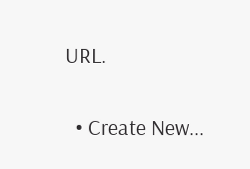URL.


  • Create New...